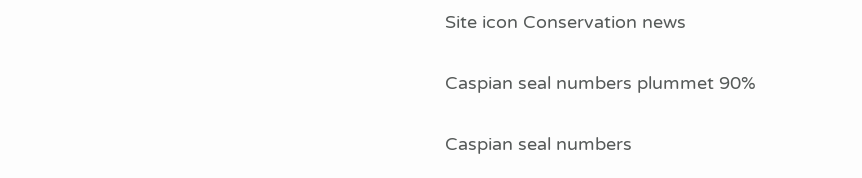Site icon Conservation news

Caspian seal numbers plummet 90%

Caspian seal numbers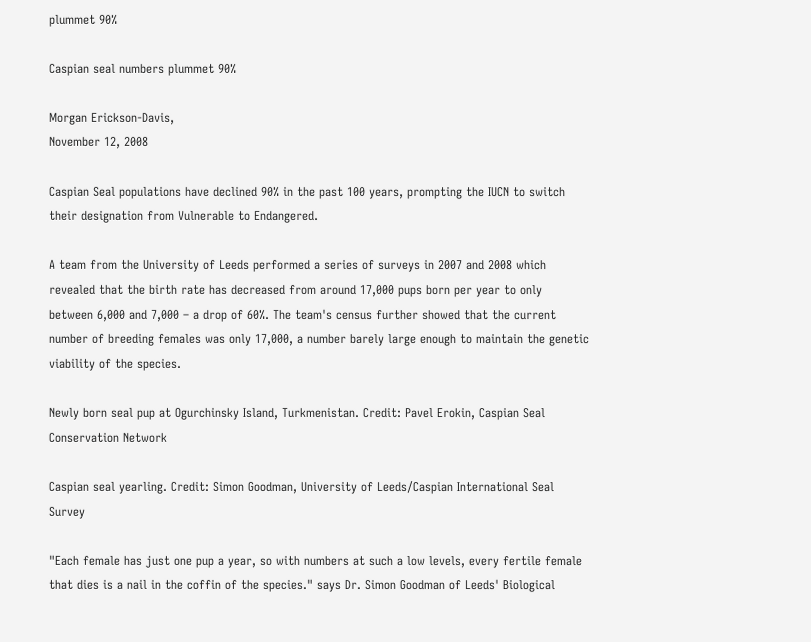plummet 90%

Caspian seal numbers plummet 90%

Morgan Erickson-Davis,
November 12, 2008

Caspian Seal populations have declined 90% in the past 100 years, prompting the IUCN to switch their designation from Vulnerable to Endangered.

A team from the University of Leeds performed a series of surveys in 2007 and 2008 which revealed that the birth rate has decreased from around 17,000 pups born per year to only between 6,000 and 7,000 – a drop of 60%. The team's census further showed that the current number of breeding females was only 17,000, a number barely large enough to maintain the genetic viability of the species.

Newly born seal pup at Ogurchinsky Island, Turkmenistan. Credit: Pavel Erokin, Caspian Seal Conservation Network

Caspian seal yearling. Credit: Simon Goodman, University of Leeds/Caspian International Seal Survey

"Each female has just one pup a year, so with numbers at such a low levels, every fertile female that dies is a nail in the coffin of the species." says Dr. Simon Goodman of Leeds' Biological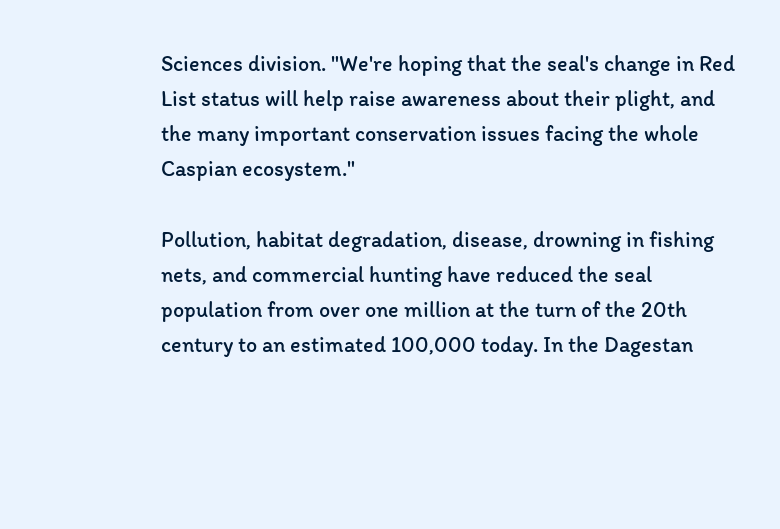Sciences division. "We're hoping that the seal's change in Red List status will help raise awareness about their plight, and the many important conservation issues facing the whole Caspian ecosystem."

Pollution, habitat degradation, disease, drowning in fishing nets, and commercial hunting have reduced the seal population from over one million at the turn of the 20th century to an estimated 100,000 today. In the Dagestan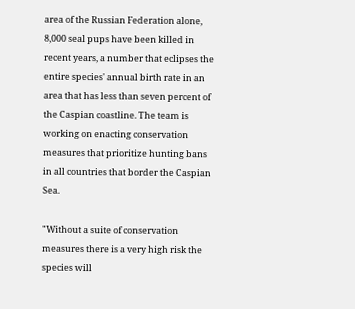area of the Russian Federation alone, 8,000 seal pups have been killed in recent years, a number that eclipses the entire species' annual birth rate in an area that has less than seven percent of the Caspian coastline. The team is working on enacting conservation measures that prioritize hunting bans in all countries that border the Caspian Sea.

"Without a suite of conservation measures there is a very high risk the species will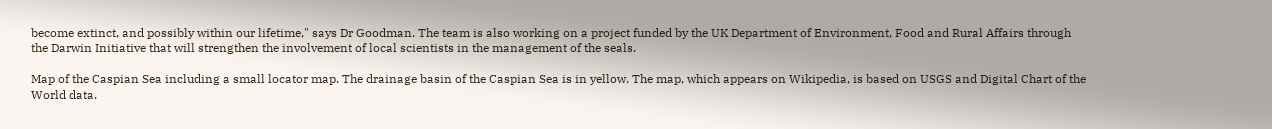become extinct, and possibly within our lifetime," says Dr Goodman. The team is also working on a project funded by the UK Department of Environment, Food and Rural Affairs through the Darwin Initiative that will strengthen the involvement of local scientists in the management of the seals.

Map of the Caspian Sea including a small locator map. The drainage basin of the Caspian Sea is in yellow. The map, which appears on Wikipedia, is based on USGS and Digital Chart of the World data.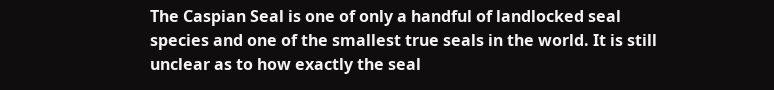The Caspian Seal is one of only a handful of landlocked seal species and one of the smallest true seals in the world. It is still unclear as to how exactly the seal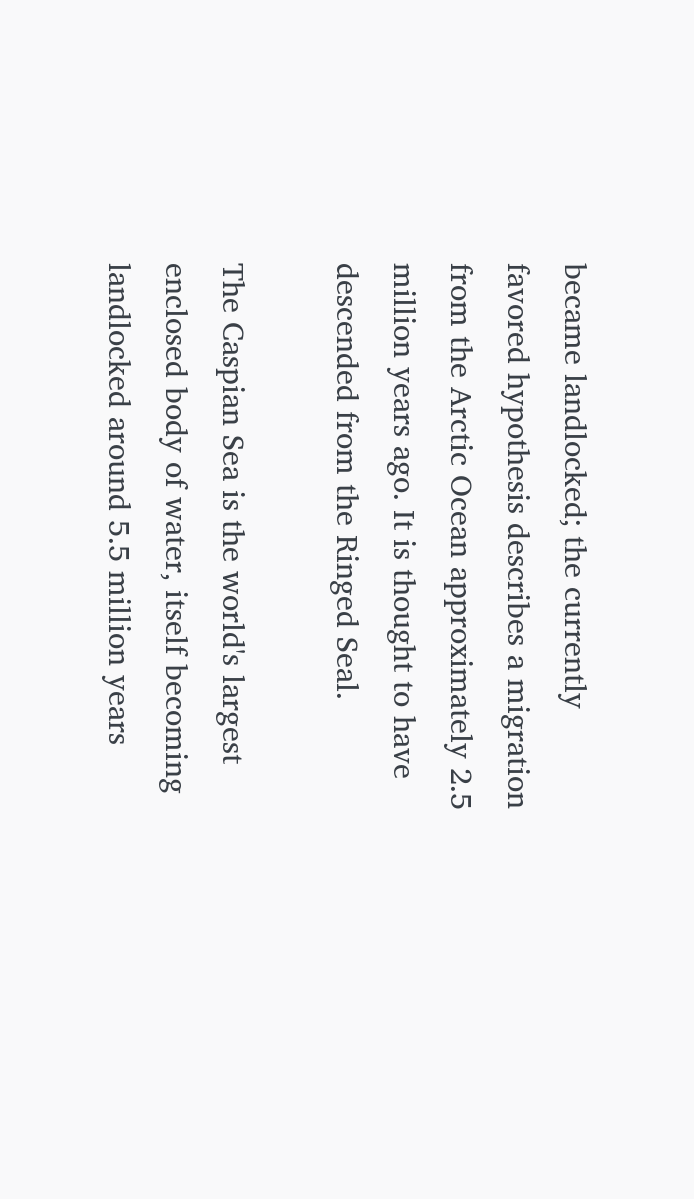became landlocked; the currently favored hypothesis describes a migration from the Arctic Ocean approximately 2.5 million years ago. It is thought to have descended from the Ringed Seal.

The Caspian Sea is the world's largest enclosed body of water, itself becoming landlocked around 5.5 million years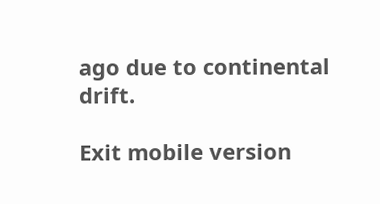ago due to continental drift.

Exit mobile version